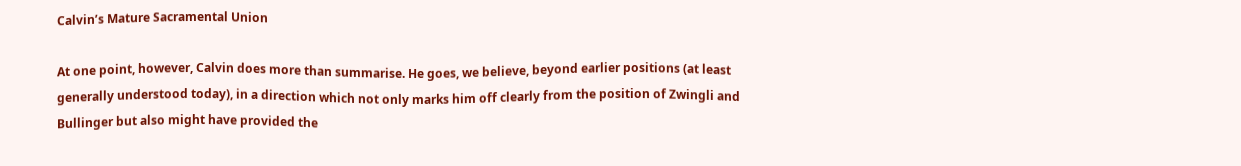Calvin’s Mature Sacramental Union

At one point, however, Calvin does more than summarise. He goes, we believe, beyond earlier positions (at least generally understood today), in a direction which not only marks him off clearly from the position of Zwingli and Bullinger but also might have provided the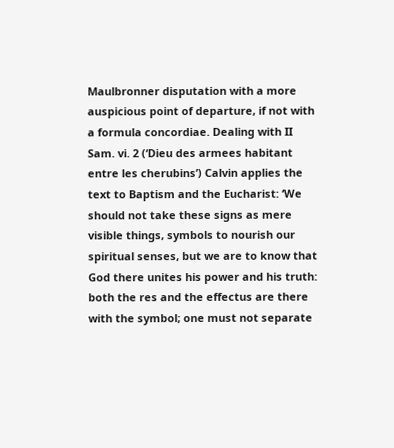Maulbronner disputation with a more auspicious point of departure, if not with a formula concordiae. Dealing with II Sam. vi. 2 (‘Dieu des armees habitant entre les cherubins’) Calvin applies the text to Baptism and the Eucharist: ‘We should not take these signs as mere visible things, symbols to nourish our spiritual senses, but we are to know that God there unites his power and his truth: both the res and the effectus are there with the symbol; one must not separate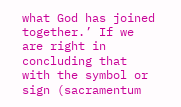what God has joined together.’ If we are right in concluding that with the symbol or sign (sacramentum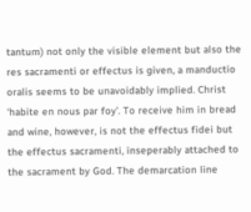tantum) not only the visible element but also the res sacramenti or effectus is given, a manductio oralis seems to be unavoidably implied. Christ ‘habite en nous par foy’. To receive him in bread and wine, however, is not the effectus fidei but the effectus sacramenti, inseperably attached to the sacrament by God. The demarcation line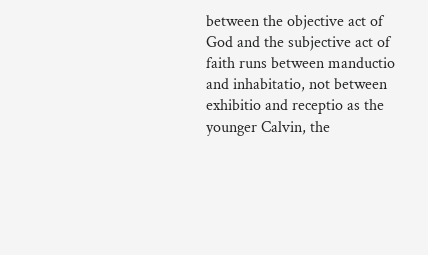between the objective act of God and the subjective act of faith runs between manductio and inhabitatio, not between exhibitio and receptio as the younger Calvin, the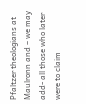Pfaltzer theologians at Maulronn and – we may add- all those who later were to claim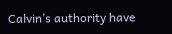Calvin’s authority have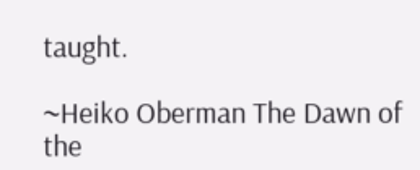taught.

~Heiko Oberman The Dawn of the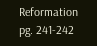Reformation pg. 241-242